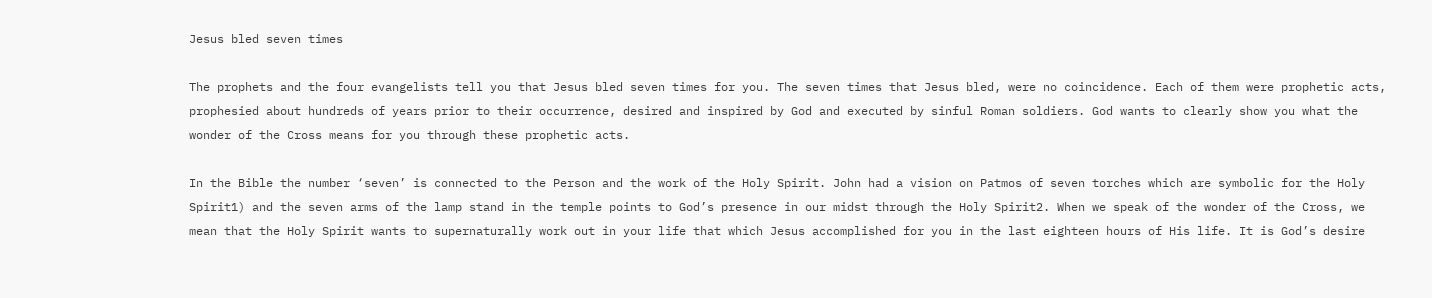Jesus bled seven times

The prophets and the four evangelists tell you that Jesus bled seven times for you. The seven times that Jesus bled, were no coincidence. Each of them were prophetic acts, prophesied about hundreds of years prior to their occurrence, desired and inspired by God and executed by sinful Roman soldiers. God wants to clearly show you what the wonder of the Cross means for you through these prophetic acts.

In the Bible the number ‘seven’ is connected to the Person and the work of the Holy Spirit. John had a vision on Patmos of seven torches which are symbolic for the Holy Spirit1) and the seven arms of the lamp stand in the temple points to God’s presence in our midst through the Holy Spirit2. When we speak of the wonder of the Cross, we mean that the Holy Spirit wants to supernaturally work out in your life that which Jesus accomplished for you in the last eighteen hours of His life. It is God’s desire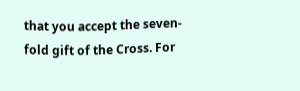that you accept the seven-fold gift of the Cross. For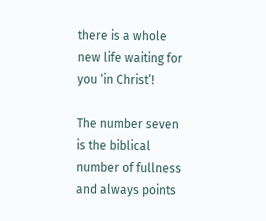there is a whole new life waiting for you ‘in Christ’!

The number seven is the biblical number of fullness and always points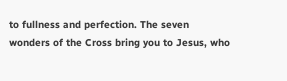to fullness and perfection. The seven wonders of the Cross bring you to Jesus, who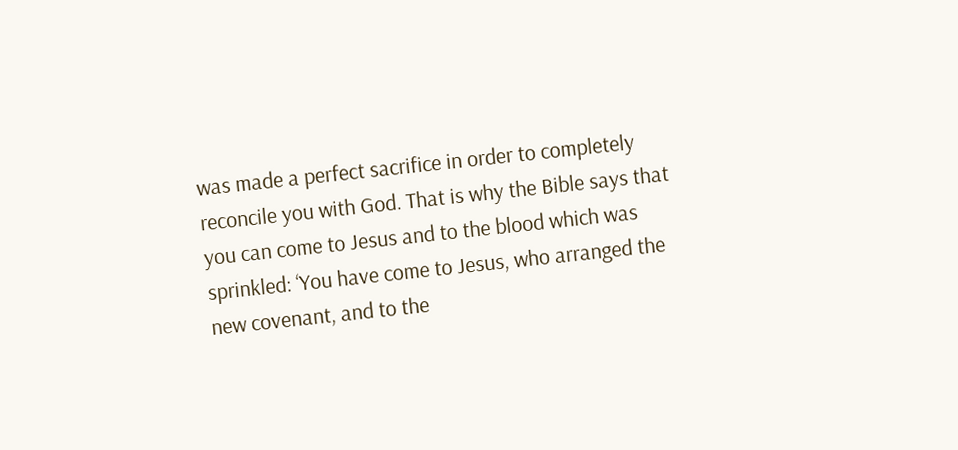was made a perfect sacrifice in order to completely reconcile you with God. That is why the Bible says that you can come to Jesus and to the blood which was sprinkled: ‘You have come to Jesus, who arranged the new covenant, and to the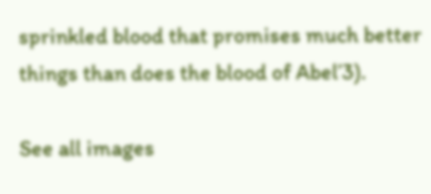sprinkled blood that promises much better things than does the blood of Abel’3).

See all images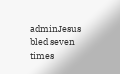adminJesus bled seven times